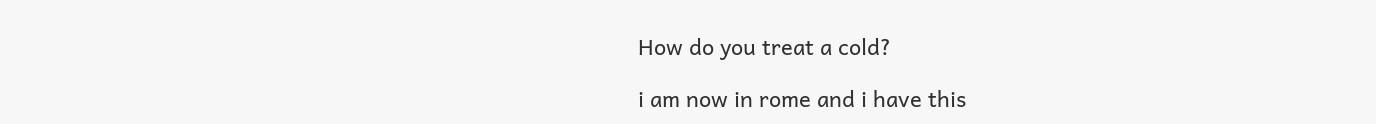How do you treat a cold?

i am now in rome and i have this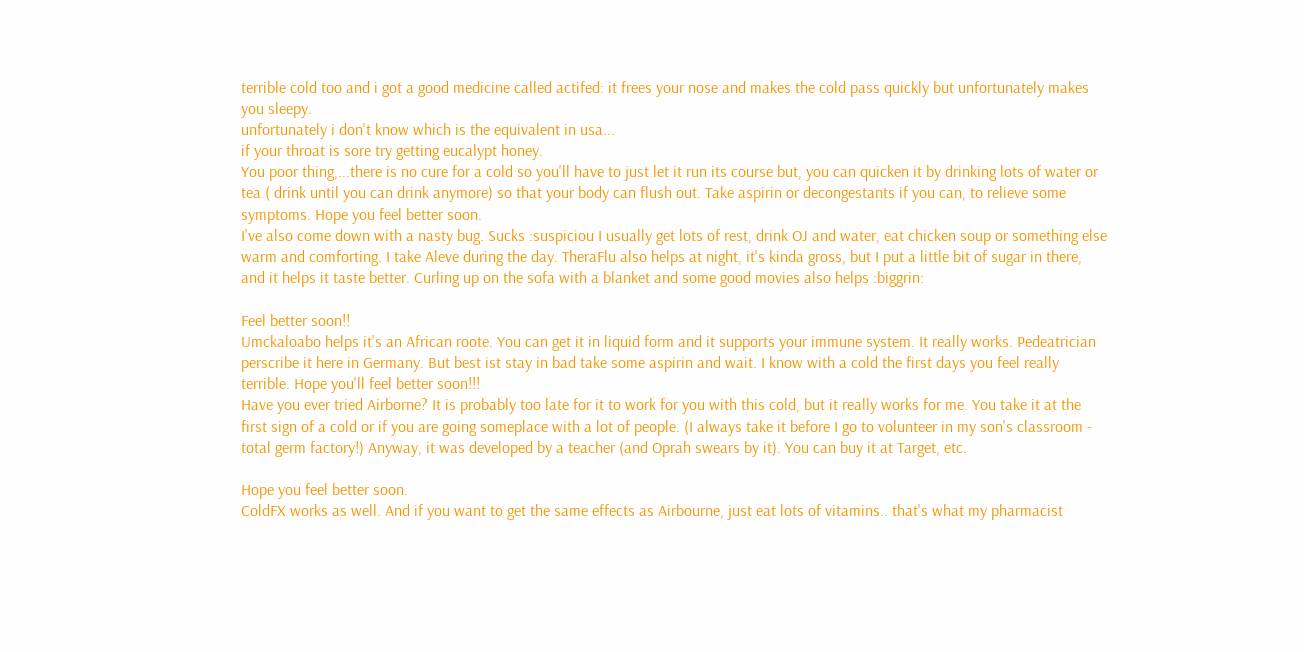terrible cold too and i got a good medicine called actifed: it frees your nose and makes the cold pass quickly but unfortunately makes you sleepy.
unfortunately i don't know which is the equivalent in usa...
if your throat is sore try getting eucalypt honey.
You poor thing,...there is no cure for a cold so you'll have to just let it run its course but, you can quicken it by drinking lots of water or tea ( drink until you can drink anymore) so that your body can flush out. Take aspirin or decongestants if you can, to relieve some symptoms. Hope you feel better soon.
I've also come down with a nasty bug. Sucks :suspiciou I usually get lots of rest, drink OJ and water, eat chicken soup or something else warm and comforting. I take Aleve during the day. TheraFlu also helps at night, it's kinda gross, but I put a little bit of sugar in there, and it helps it taste better. Curling up on the sofa with a blanket and some good movies also helps :biggrin:

Feel better soon!!
Umckaloabo helps it's an African roote. You can get it in liquid form and it supports your immune system. It really works. Pedeatrician perscribe it here in Germany. But best ist stay in bad take some aspirin and wait. I know with a cold the first days you feel really terrible. Hope you'll feel better soon!!!
Have you ever tried Airborne? It is probably too late for it to work for you with this cold, but it really works for me. You take it at the first sign of a cold or if you are going someplace with a lot of people. (I always take it before I go to volunteer in my son's classroom - total germ factory!) Anyway, it was developed by a teacher (and Oprah swears by it). You can buy it at Target, etc.

Hope you feel better soon.
ColdFX works as well. And if you want to get the same effects as Airbourne, just eat lots of vitamins.. that's what my pharmacist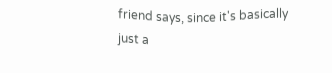friend says, since it's basically just a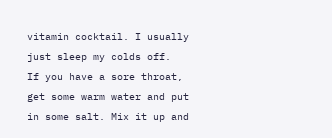vitamin cocktail. I usually just sleep my colds off.
If you have a sore throat, get some warm water and put in some salt. Mix it up and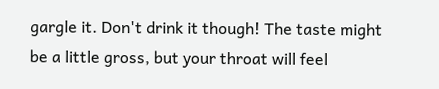gargle it. Don't drink it though! The taste might be a little gross, but your throat will feel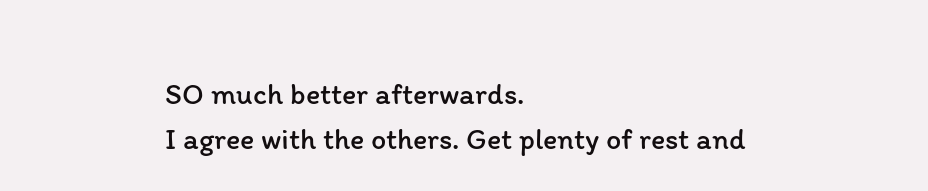SO much better afterwards.
I agree with the others. Get plenty of rest and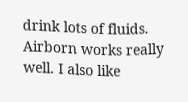drink lots of fluids. Airborn works really well. I also like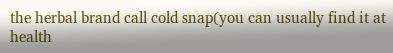the herbal brand call cold snap(you can usually find it at health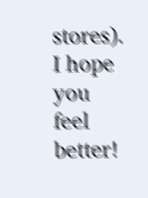stores). I hope you feel better!